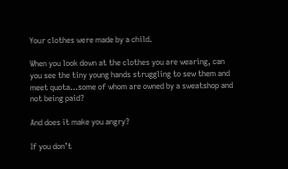Your clothes were made by a child.

When you look down at the clothes you are wearing, can you see the tiny young hands struggling to sew them and meet quota…some of whom are owned by a sweatshop and not being paid?

And does it make you angry?

If you don’t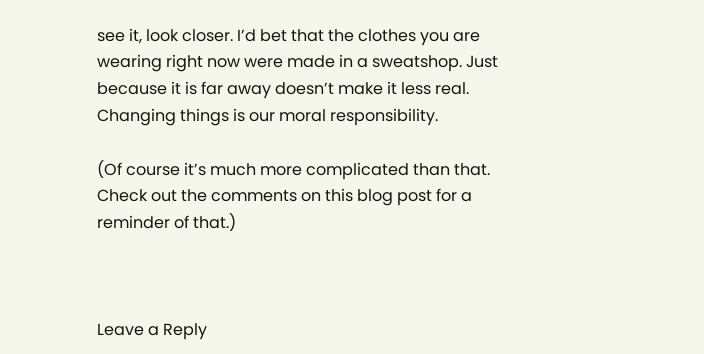see it, look closer. I’d bet that the clothes you are wearing right now were made in a sweatshop. Just because it is far away doesn’t make it less real. Changing things is our moral responsibility.

(Of course it’s much more complicated than that. Check out the comments on this blog post for a reminder of that.)



Leave a Reply